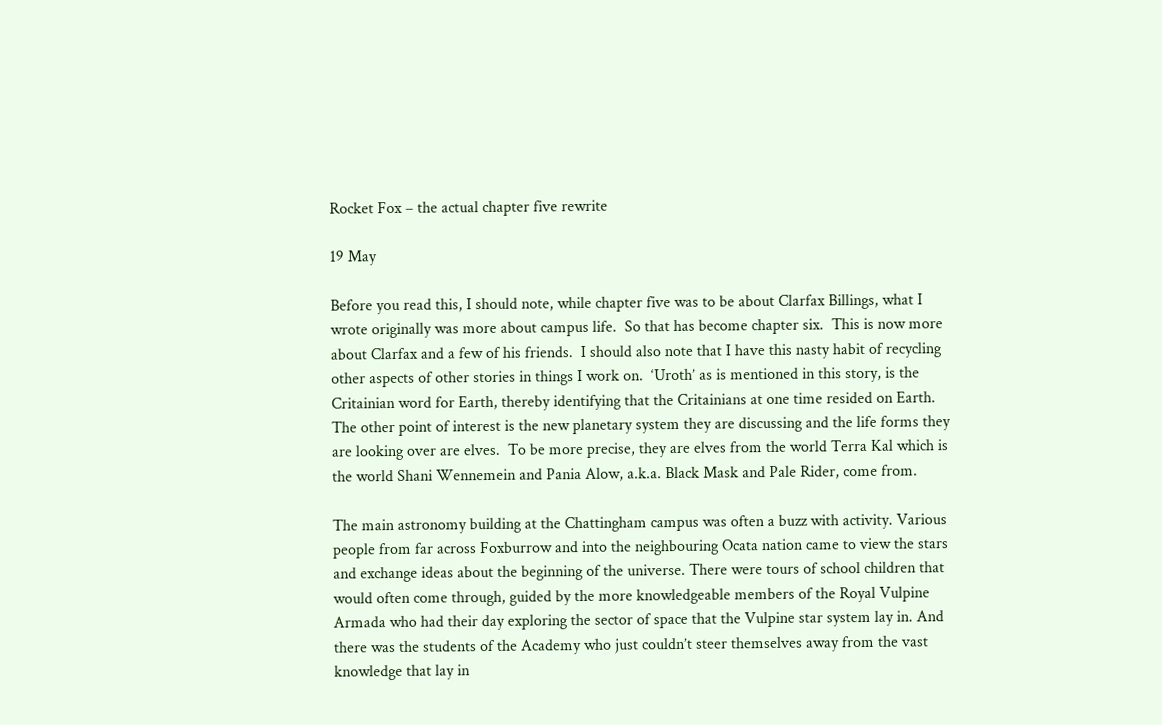Rocket Fox – the actual chapter five rewrite

19 May

Before you read this, I should note, while chapter five was to be about Clarfax Billings, what I wrote originally was more about campus life.  So that has become chapter six.  This is now more about Clarfax and a few of his friends.  I should also note that I have this nasty habit of recycling other aspects of other stories in things I work on.  ‘Uroth’ as is mentioned in this story, is the Critainian word for Earth, thereby identifying that the Critainians at one time resided on Earth.  The other point of interest is the new planetary system they are discussing and the life forms they are looking over are elves.  To be more precise, they are elves from the world Terra Kal which is the world Shani Wennemein and Pania Alow, a.k.a. Black Mask and Pale Rider, come from.

The main astronomy building at the Chattingham campus was often a buzz with activity. Various people from far across Foxburrow and into the neighbouring Ocata nation came to view the stars and exchange ideas about the beginning of the universe. There were tours of school children that would often come through, guided by the more knowledgeable members of the Royal Vulpine Armada who had their day exploring the sector of space that the Vulpine star system lay in. And there was the students of the Academy who just couldn’t steer themselves away from the vast knowledge that lay in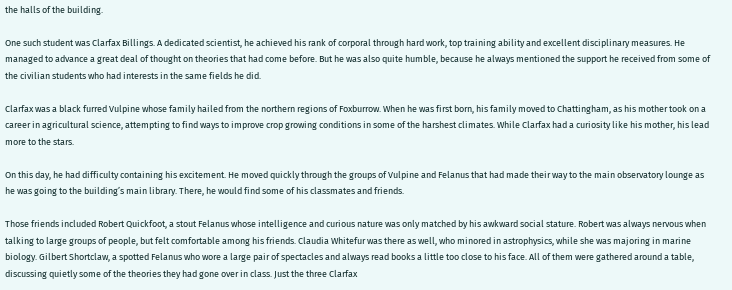the halls of the building.

One such student was Clarfax Billings. A dedicated scientist, he achieved his rank of corporal through hard work, top training ability and excellent disciplinary measures. He managed to advance a great deal of thought on theories that had come before. But he was also quite humble, because he always mentioned the support he received from some of the civilian students who had interests in the same fields he did.

Clarfax was a black furred Vulpine whose family hailed from the northern regions of Foxburrow. When he was first born, his family moved to Chattingham, as his mother took on a career in agricultural science, attempting to find ways to improve crop growing conditions in some of the harshest climates. While Clarfax had a curiosity like his mother, his lead more to the stars.

On this day, he had difficulty containing his excitement. He moved quickly through the groups of Vulpine and Felanus that had made their way to the main observatory lounge as he was going to the building’s main library. There, he would find some of his classmates and friends.

Those friends included Robert Quickfoot, a stout Felanus whose intelligence and curious nature was only matched by his awkward social stature. Robert was always nervous when talking to large groups of people, but felt comfortable among his friends. Claudia Whitefur was there as well, who minored in astrophysics, while she was majoring in marine biology. Gilbert Shortclaw, a spotted Felanus who wore a large pair of spectacles and always read books a little too close to his face. All of them were gathered around a table, discussing quietly some of the theories they had gone over in class. Just the three Clarfax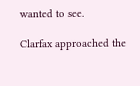wanted to see.

Clarfax approached the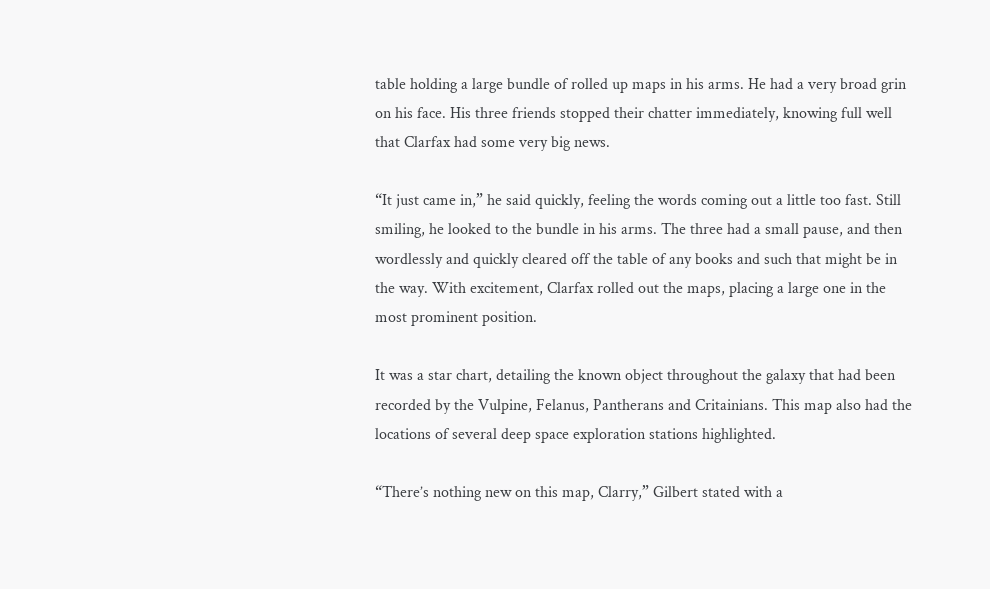table holding a large bundle of rolled up maps in his arms. He had a very broad grin on his face. His three friends stopped their chatter immediately, knowing full well that Clarfax had some very big news.

“It just came in,” he said quickly, feeling the words coming out a little too fast. Still smiling, he looked to the bundle in his arms. The three had a small pause, and then wordlessly and quickly cleared off the table of any books and such that might be in the way. With excitement, Clarfax rolled out the maps, placing a large one in the most prominent position.

It was a star chart, detailing the known object throughout the galaxy that had been recorded by the Vulpine, Felanus, Pantherans and Critainians. This map also had the locations of several deep space exploration stations highlighted.

“There’s nothing new on this map, Clarry,” Gilbert stated with a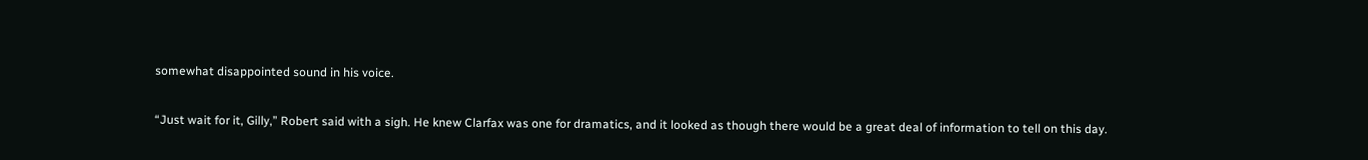somewhat disappointed sound in his voice.

“Just wait for it, Gilly,” Robert said with a sigh. He knew Clarfax was one for dramatics, and it looked as though there would be a great deal of information to tell on this day.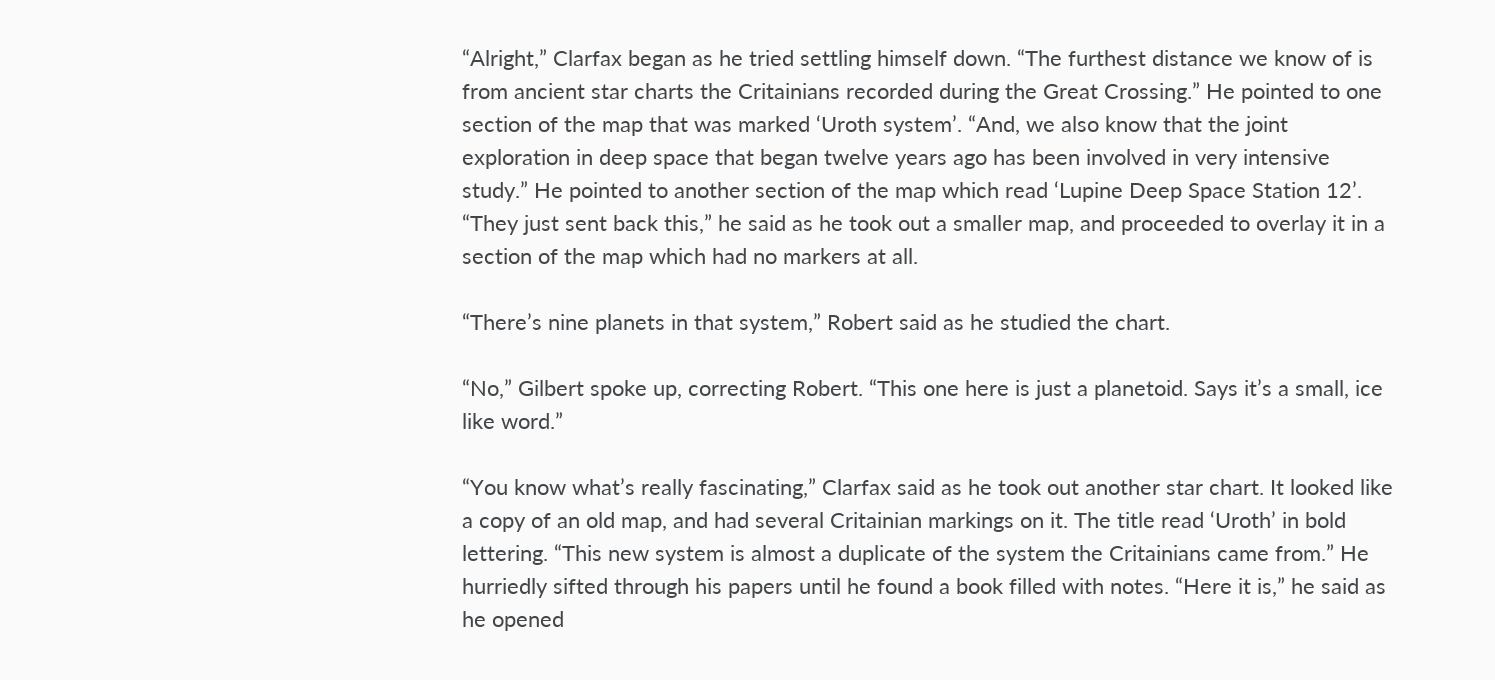“Alright,” Clarfax began as he tried settling himself down. “The furthest distance we know of is from ancient star charts the Critainians recorded during the Great Crossing.” He pointed to one section of the map that was marked ‘Uroth system’. “And, we also know that the joint exploration in deep space that began twelve years ago has been involved in very intensive study.” He pointed to another section of the map which read ‘Lupine Deep Space Station 12’. “They just sent back this,” he said as he took out a smaller map, and proceeded to overlay it in a section of the map which had no markers at all.

“There’s nine planets in that system,” Robert said as he studied the chart.

“No,” Gilbert spoke up, correcting Robert. “This one here is just a planetoid. Says it’s a small, ice like word.”

“You know what’s really fascinating,” Clarfax said as he took out another star chart. It looked like a copy of an old map, and had several Critainian markings on it. The title read ‘Uroth’ in bold lettering. “This new system is almost a duplicate of the system the Critainians came from.” He hurriedly sifted through his papers until he found a book filled with notes. “Here it is,” he said as he opened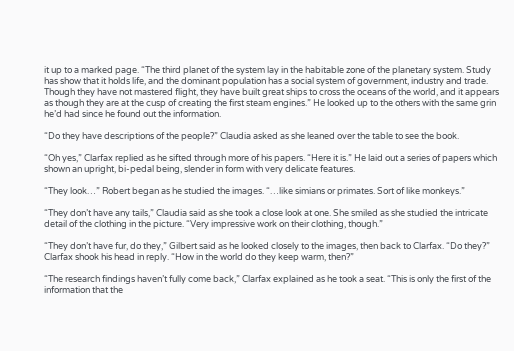it up to a marked page. “The third planet of the system lay in the habitable zone of the planetary system. Study has show that it holds life, and the dominant population has a social system of government, industry and trade. Though they have not mastered flight, they have built great ships to cross the oceans of the world, and it appears as though they are at the cusp of creating the first steam engines.” He looked up to the others with the same grin he’d had since he found out the information.

“Do they have descriptions of the people?” Claudia asked as she leaned over the table to see the book.

“Oh yes,” Clarfax replied as he sifted through more of his papers. “Here it is.” He laid out a series of papers which shown an upright, bi-pedal being, slender in form with very delicate features.

“They look…” Robert began as he studied the images. “…like simians or primates. Sort of like monkeys.”

“They don’t have any tails,” Claudia said as she took a close look at one. She smiled as she studied the intricate detail of the clothing in the picture. “Very impressive work on their clothing, though.”

“They don’t have fur, do they,” Gilbert said as he looked closely to the images, then back to Clarfax. “Do they?” Clarfax shook his head in reply. “How in the world do they keep warm, then?”

“The research findings haven’t fully come back,” Clarfax explained as he took a seat. “This is only the first of the information that the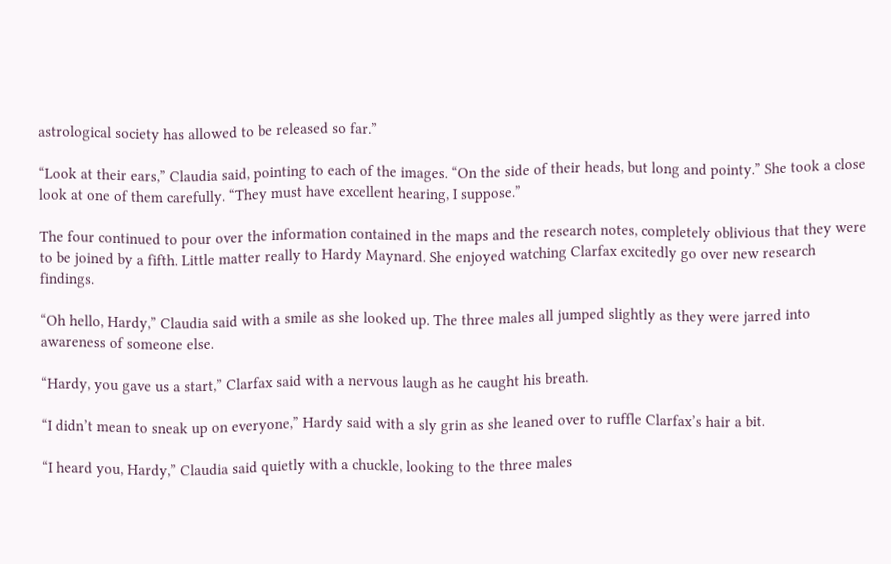astrological society has allowed to be released so far.”

“Look at their ears,” Claudia said, pointing to each of the images. “On the side of their heads, but long and pointy.” She took a close look at one of them carefully. “They must have excellent hearing, I suppose.”

The four continued to pour over the information contained in the maps and the research notes, completely oblivious that they were to be joined by a fifth. Little matter really to Hardy Maynard. She enjoyed watching Clarfax excitedly go over new research findings.

“Oh hello, Hardy,” Claudia said with a smile as she looked up. The three males all jumped slightly as they were jarred into awareness of someone else.

“Hardy, you gave us a start,” Clarfax said with a nervous laugh as he caught his breath.

“I didn’t mean to sneak up on everyone,” Hardy said with a sly grin as she leaned over to ruffle Clarfax’s hair a bit.

“I heard you, Hardy,” Claudia said quietly with a chuckle, looking to the three males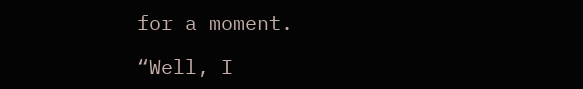for a moment.

“Well, I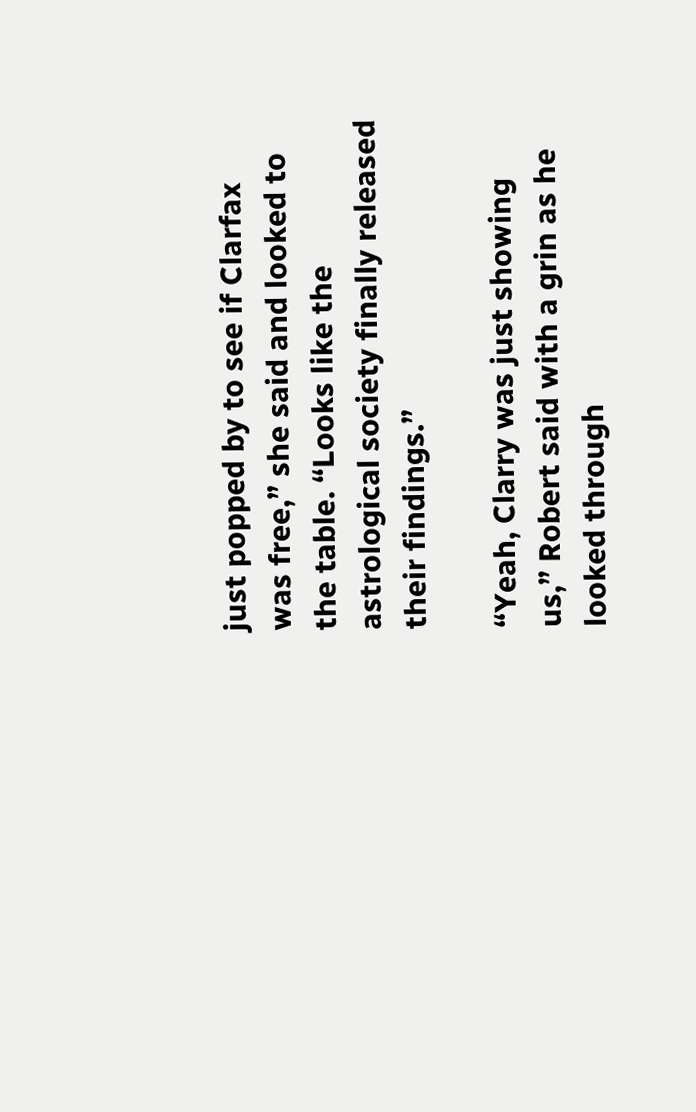just popped by to see if Clarfax was free,” she said and looked to the table. “Looks like the astrological society finally released their findings.”

“Yeah, Clarry was just showing us,” Robert said with a grin as he looked through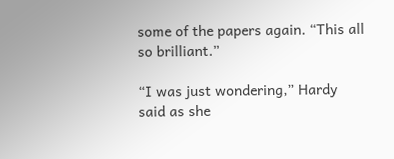some of the papers again. “This all so brilliant.”

“I was just wondering,” Hardy said as she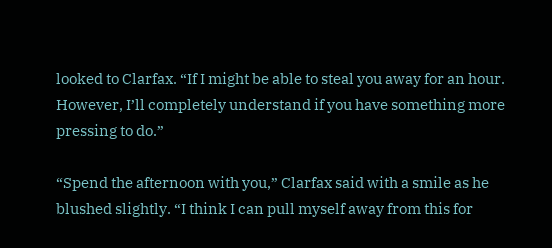looked to Clarfax. “If I might be able to steal you away for an hour. However, I’ll completely understand if you have something more pressing to do.”

“Spend the afternoon with you,” Clarfax said with a smile as he blushed slightly. “I think I can pull myself away from this for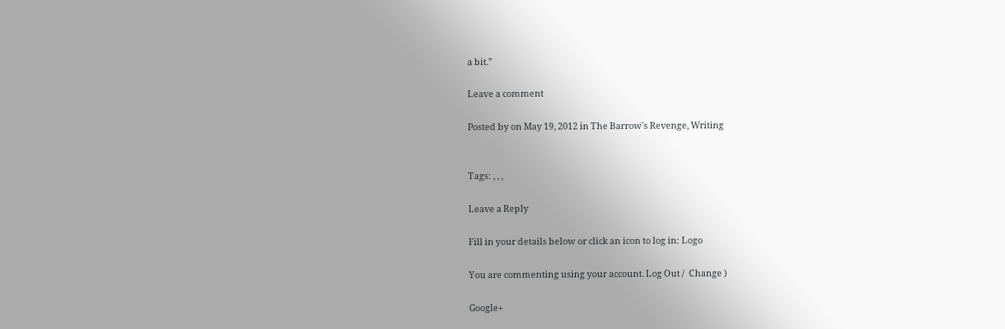a bit.”

Leave a comment

Posted by on May 19, 2012 in The Barrow's Revenge, Writing


Tags: , , ,

Leave a Reply

Fill in your details below or click an icon to log in: Logo

You are commenting using your account. Log Out /  Change )

Google+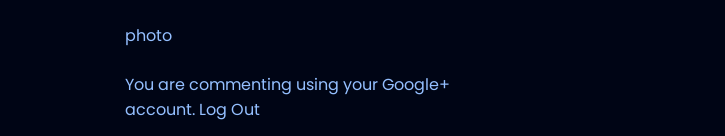photo

You are commenting using your Google+ account. Log Out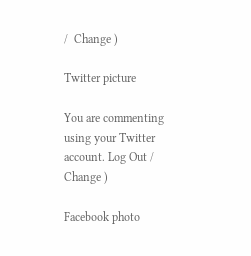/  Change )

Twitter picture

You are commenting using your Twitter account. Log Out /  Change )

Facebook photo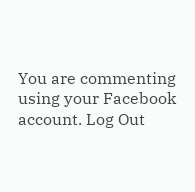You are commenting using your Facebook account. Log Out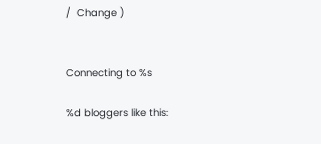/  Change )


Connecting to %s

%d bloggers like this: